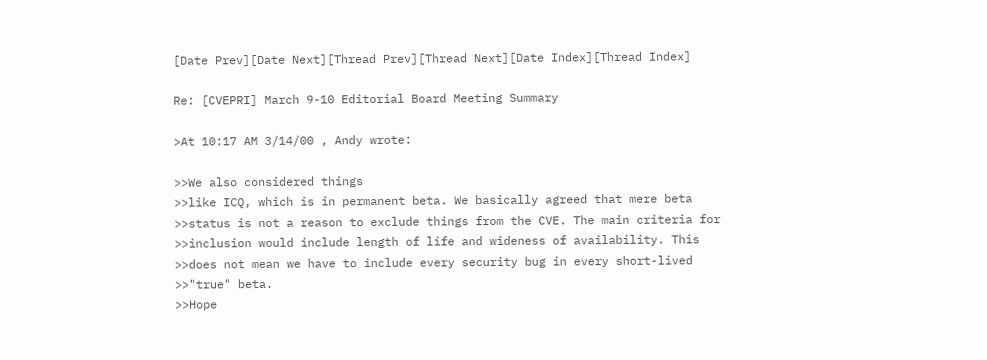[Date Prev][Date Next][Thread Prev][Thread Next][Date Index][Thread Index]

Re: [CVEPRI] March 9-10 Editorial Board Meeting Summary

>At 10:17 AM 3/14/00 , Andy wrote:

>>We also considered things
>>like ICQ, which is in permanent beta. We basically agreed that mere beta
>>status is not a reason to exclude things from the CVE. The main criteria for
>>inclusion would include length of life and wideness of availability. This
>>does not mean we have to include every security bug in every short-lived
>>"true" beta.
>>Hope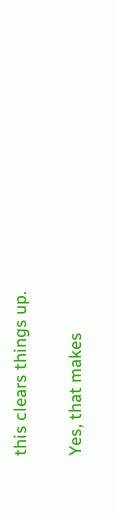this clears things up.

Yes, that makes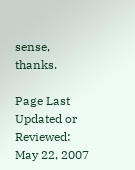sense, thanks.

Page Last Updated or Reviewed: May 22, 2007